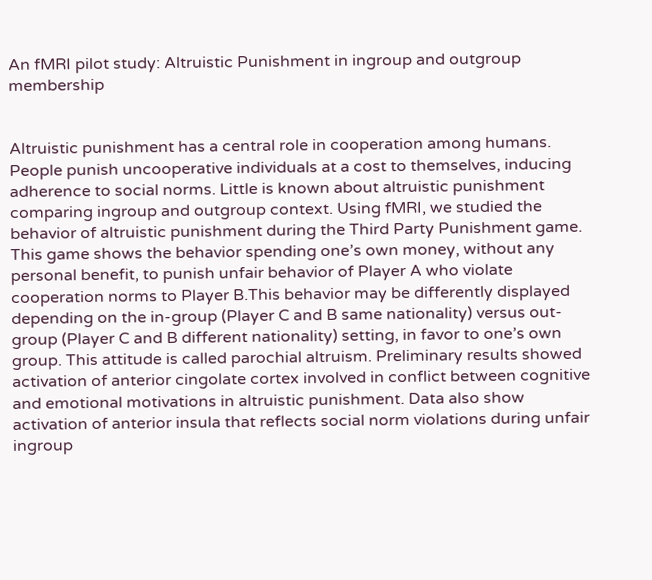An fMRI pilot study: Altruistic Punishment in ingroup and outgroup membership


Altruistic punishment has a central role in cooperation among humans. People punish uncooperative individuals at a cost to themselves, inducing adherence to social norms. Little is known about altruistic punishment comparing ingroup and outgroup context. Using fMRI, we studied the behavior of altruistic punishment during the Third Party Punishment game. This game shows the behavior spending one’s own money, without any personal benefit, to punish unfair behavior of Player A who violate cooperation norms to Player B.This behavior may be differently displayed depending on the in-group (Player C and B same nationality) versus out-group (Player C and B different nationality) setting, in favor to one’s own group. This attitude is called parochial altruism. Preliminary results showed activation of anterior cingolate cortex involved in conflict between cognitive and emotional motivations in altruistic punishment. Data also show activation of anterior insula that reflects social norm violations during unfair ingroup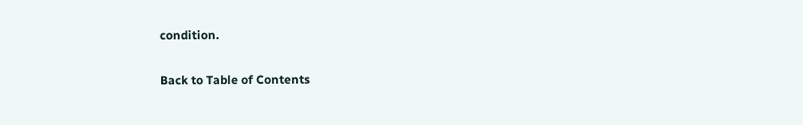condition.

Back to Table of Contents